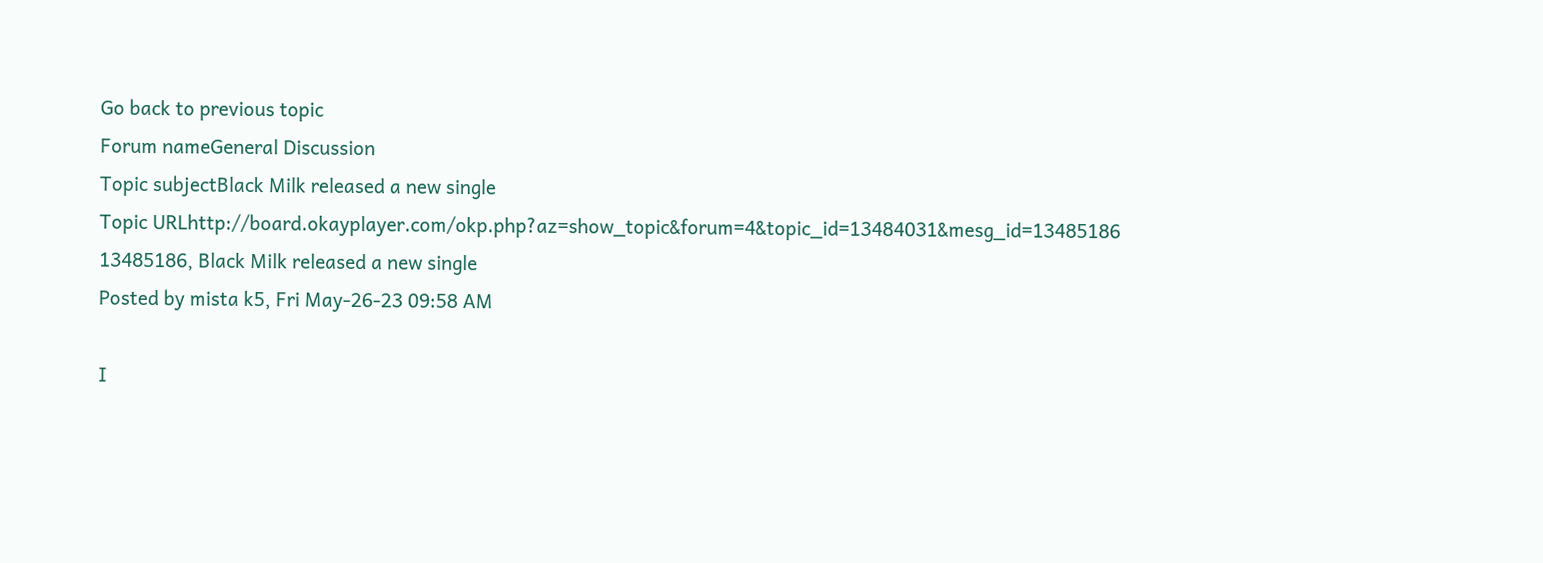Go back to previous topic
Forum nameGeneral Discussion
Topic subjectBlack Milk released a new single
Topic URLhttp://board.okayplayer.com/okp.php?az=show_topic&forum=4&topic_id=13484031&mesg_id=13485186
13485186, Black Milk released a new single
Posted by mista k5, Fri May-26-23 09:58 AM

I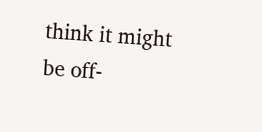think it might be off-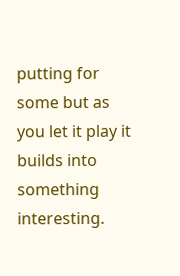putting for some but as you let it play it builds into something interesting.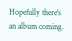Hopefully there's an album coming.